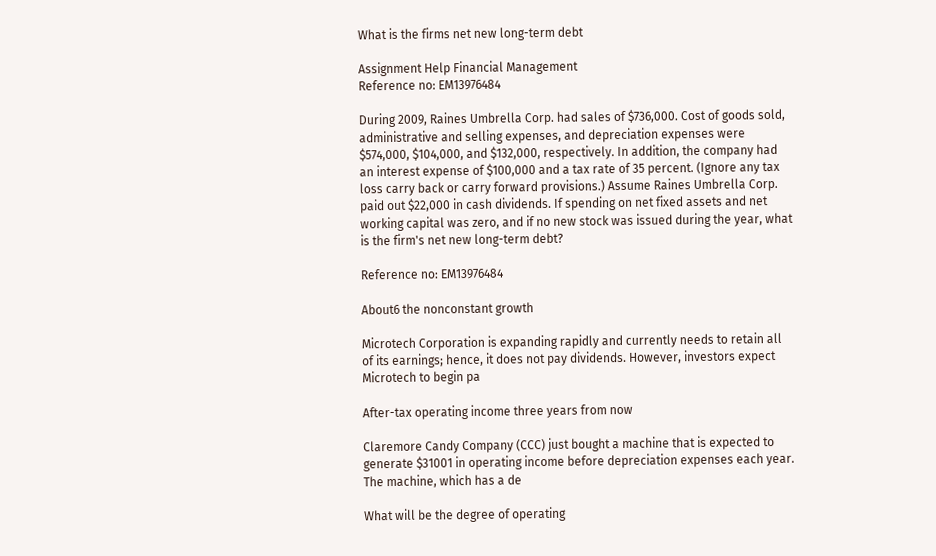What is the firms net new long-term debt

Assignment Help Financial Management
Reference no: EM13976484

During 2009, Raines Umbrella Corp. had sales of $736,000. Cost of goods sold, administrative and selling expenses, and depreciation expenses were $574,000, $104,000, and $132,000, respectively. In addition, the company had an interest expense of $100,000 and a tax rate of 35 percent. (Ignore any tax loss carry back or carry forward provisions.) Assume Raines Umbrella Corp. paid out $22,000 in cash dividends. If spending on net fixed assets and net working capital was zero, and if no new stock was issued during the year, what is the firm's net new long-term debt?

Reference no: EM13976484

About6 the nonconstant growth

Microtech Corporation is expanding rapidly and currently needs to retain all of its earnings; hence, it does not pay dividends. However, investors expect Microtech to begin pa

After-tax operating income three years from now

Claremore Candy Company (CCC) just bought a machine that is expected to generate $31001 in operating income before depreciation expenses each year. The machine, which has a de

What will be the degree of operating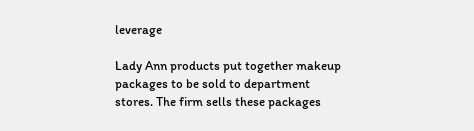leverage

Lady Ann products put together makeup packages to be sold to department stores. The firm sells these packages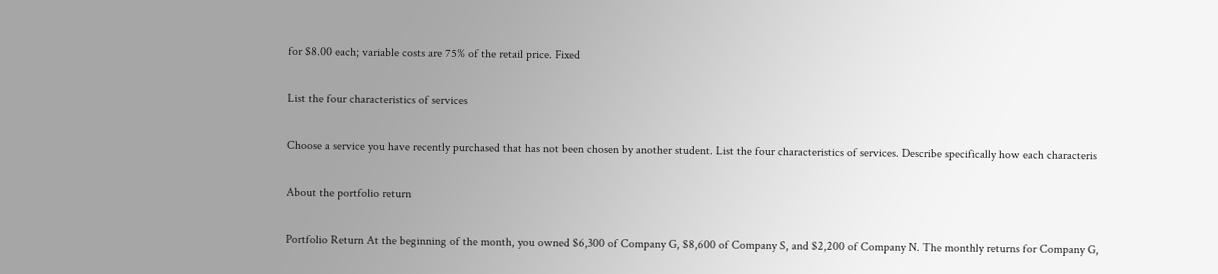for $8.00 each; variable costs are 75% of the retail price. Fixed

List the four characteristics of services

Choose a service you have recently purchased that has not been chosen by another student. List the four characteristics of services. Describe specifically how each characteris

About the portfolio return

Portfolio Return At the beginning of the month, you owned $6,300 of Company G, $8,600 of Company S, and $2,200 of Company N. The monthly returns for Company G,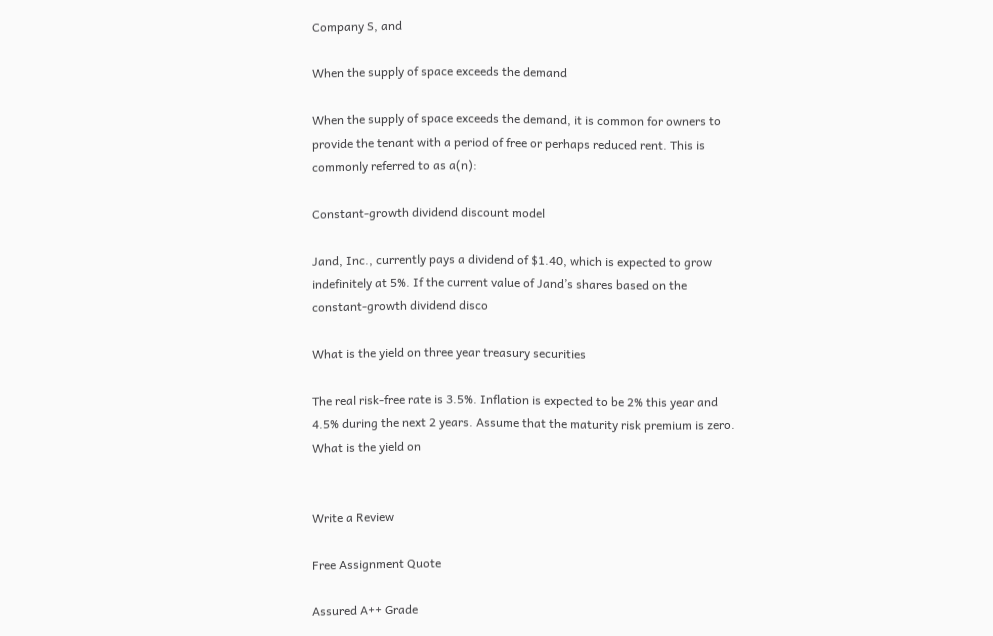Company S, and

When the supply of space exceeds the demand

When the supply of space exceeds the demand, it is common for owners to provide the tenant with a period of free or perhaps reduced rent. This is commonly referred to as a(n):

Constant-growth dividend discount model

Jand, Inc., currently pays a dividend of $1.40, which is expected to grow indefinitely at 5%. If the current value of Jand’s shares based on the constant-growth dividend disco

What is the yield on three year treasury securities

The real risk-free rate is 3.5%. Inflation is expected to be 2% this year and 4.5% during the next 2 years. Assume that the maturity risk premium is zero. What is the yield on


Write a Review

Free Assignment Quote

Assured A++ Grade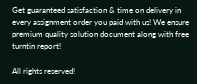Get guaranteed satisfaction & time on delivery in every assignment order you paid with us! We ensure premium quality solution document along with free turntin report!

All rights reserved!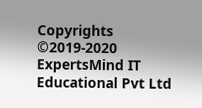Copyrights ©2019-2020 ExpertsMind IT Educational Pvt Ltd